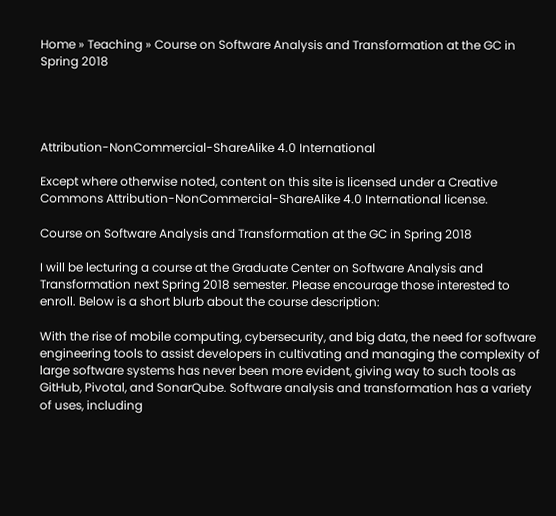Home » Teaching » Course on Software Analysis and Transformation at the GC in Spring 2018




Attribution-NonCommercial-ShareAlike 4.0 International

Except where otherwise noted, content on this site is licensed under a Creative Commons Attribution-NonCommercial-ShareAlike 4.0 International license.

Course on Software Analysis and Transformation at the GC in Spring 2018

I will be lecturing a course at the Graduate Center on Software Analysis and Transformation next Spring 2018 semester. Please encourage those interested to enroll. Below is a short blurb about the course description:

With the rise of mobile computing, cybersecurity, and big data, the need for software engineering tools to assist developers in cultivating and managing the complexity of large software systems has never been more evident, giving way to such tools as GitHub, Pivotal, and SonarQube. Software analysis and transformation has a variety of uses, including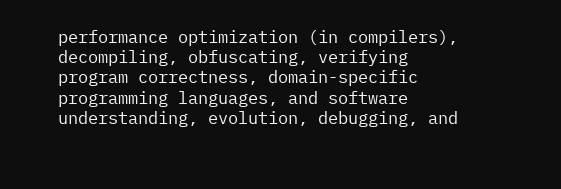performance optimization (in compilers), decompiling, obfuscating, verifying program correctness, domain-specific programming languages, and software understanding, evolution, debugging, and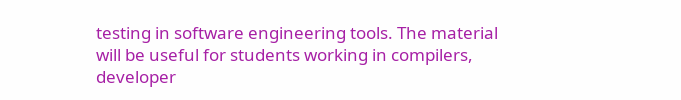testing in software engineering tools. The material will be useful for students working in compilers, developer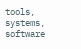tools, systems, software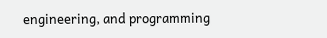engineering, and programming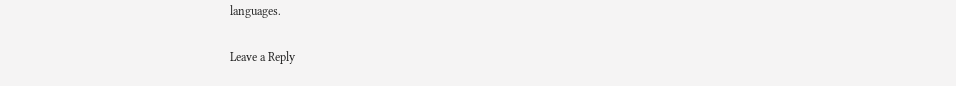languages.

Leave a Reply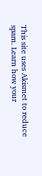This site uses Akismet to reduce spam. Learn how your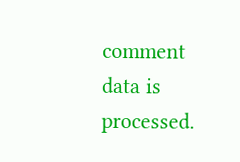comment data is processed.